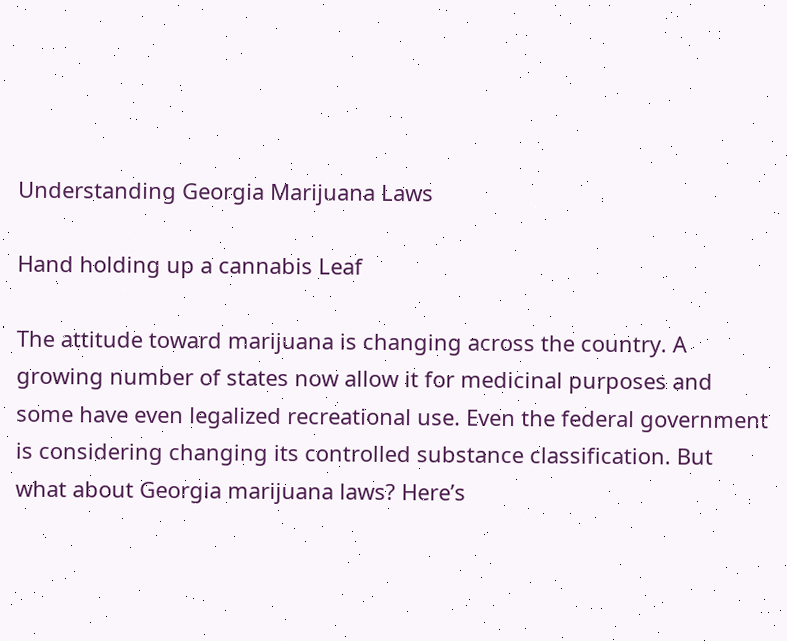Understanding Georgia Marijuana Laws

Hand holding up a cannabis Leaf

The attitude toward marijuana is changing across the country. A growing number of states now allow it for medicinal purposes and some have even legalized recreational use. Even the federal government is considering changing its controlled substance classification. But what about Georgia marijuana laws? Here’s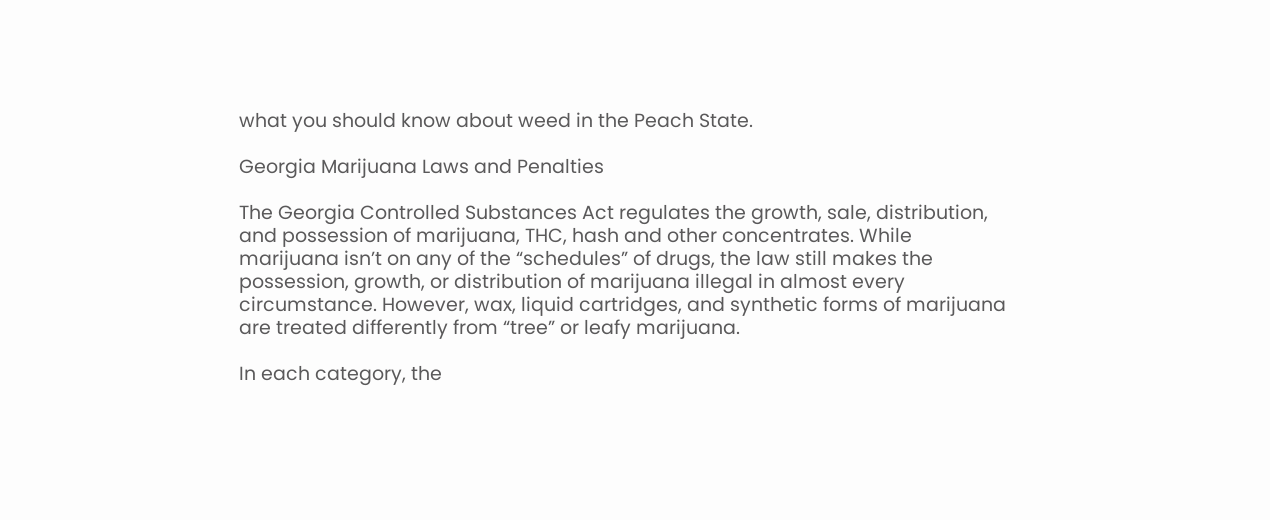what you should know about weed in the Peach State.

Georgia Marijuana Laws and Penalties

The Georgia Controlled Substances Act regulates the growth, sale, distribution, and possession of marijuana, THC, hash and other concentrates. While marijuana isn’t on any of the “schedules” of drugs, the law still makes the possession, growth, or distribution of marijuana illegal in almost every circumstance. However, wax, liquid cartridges, and synthetic forms of marijuana are treated differently from “tree” or leafy marijuana.

In each category, the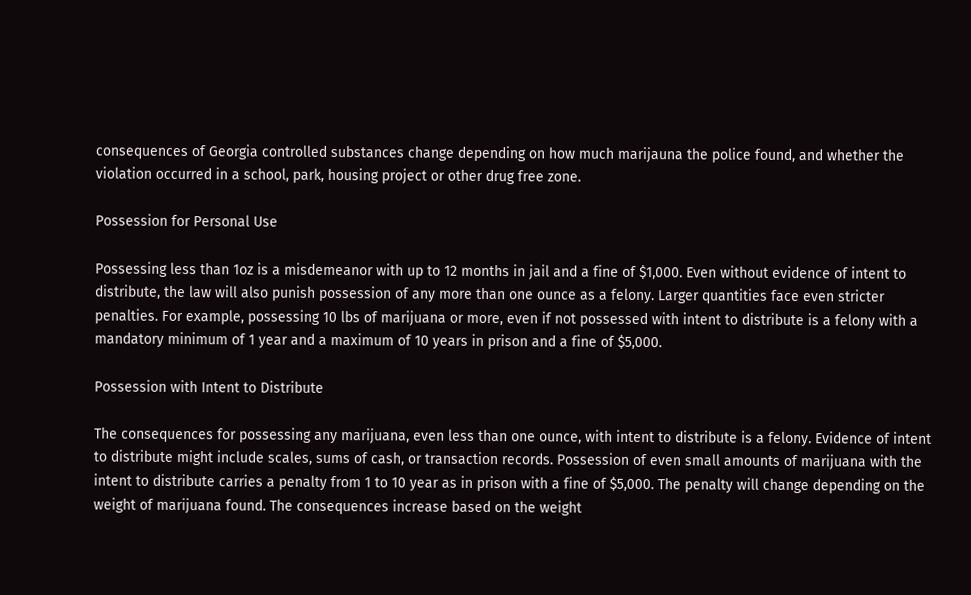consequences of Georgia controlled substances change depending on how much marijauna the police found, and whether the violation occurred in a school, park, housing project or other drug free zone.

Possession for Personal Use

Possessing less than 1oz is a misdemeanor with up to 12 months in jail and a fine of $1,000. Even without evidence of intent to distribute, the law will also punish possession of any more than one ounce as a felony. Larger quantities face even stricter penalties. For example, possessing 10 lbs of marijuana or more, even if not possessed with intent to distribute is a felony with a mandatory minimum of 1 year and a maximum of 10 years in prison and a fine of $5,000.

Possession with Intent to Distribute

The consequences for possessing any marijuana, even less than one ounce, with intent to distribute is a felony. Evidence of intent to distribute might include scales, sums of cash, or transaction records. Possession of even small amounts of marijuana with the intent to distribute carries a penalty from 1 to 10 year as in prison with a fine of $5,000. The penalty will change depending on the weight of marijuana found. The consequences increase based on the weight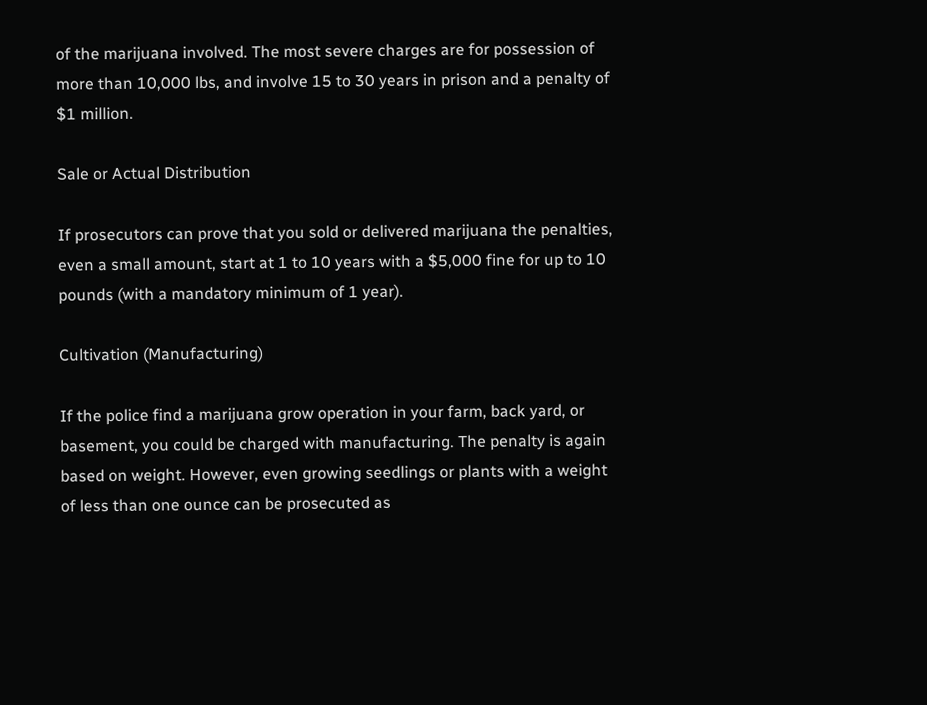of the marijuana involved. The most severe charges are for possession of more than 10,000 lbs, and involve 15 to 30 years in prison and a penalty of $1 million.

Sale or Actual Distribution

If prosecutors can prove that you sold or delivered marijuana the penalties, even a small amount, start at 1 to 10 years with a $5,000 fine for up to 10 pounds (with a mandatory minimum of 1 year).

Cultivation (Manufacturing)

If the police find a marijuana grow operation in your farm, back yard, or basement, you could be charged with manufacturing. The penalty is again based on weight. However, even growing seedlings or plants with a weight of less than one ounce can be prosecuted as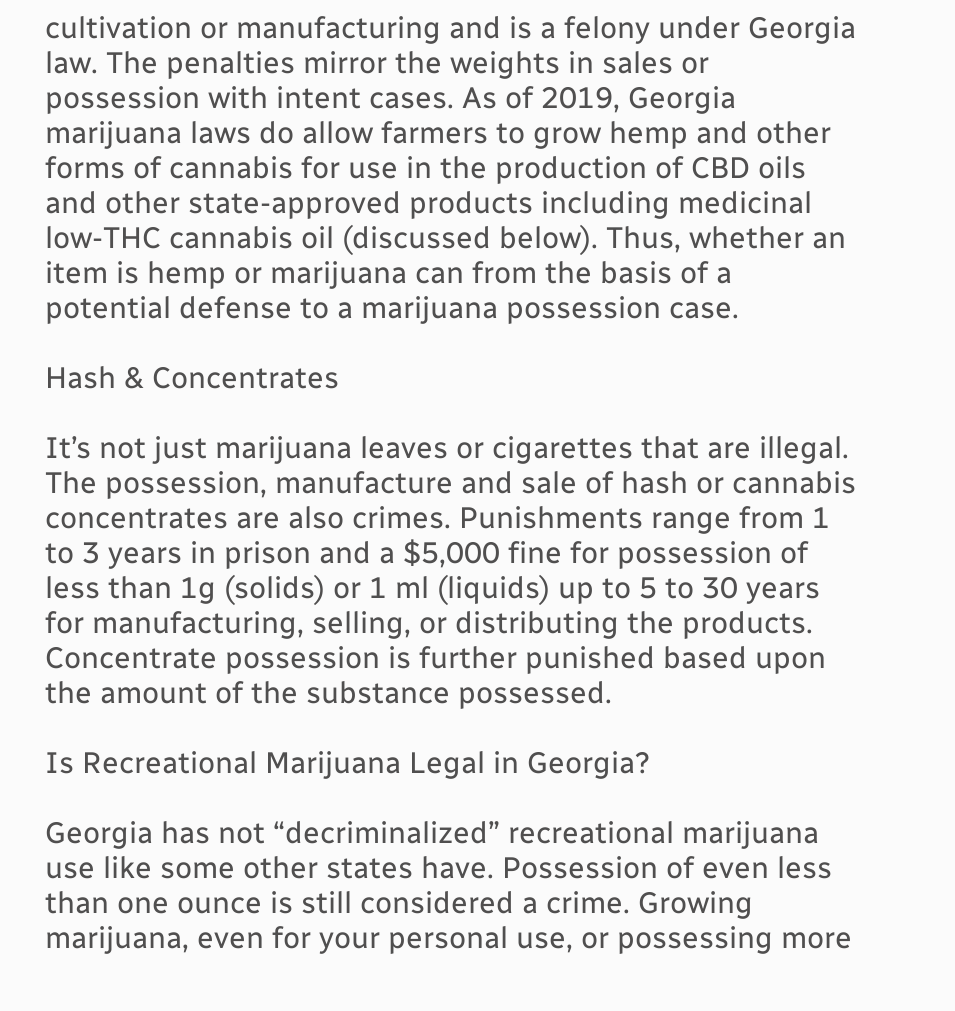cultivation or manufacturing and is a felony under Georgia law. The penalties mirror the weights in sales or possession with intent cases. As of 2019, Georgia marijuana laws do allow farmers to grow hemp and other forms of cannabis for use in the production of CBD oils and other state-approved products including medicinal low-THC cannabis oil (discussed below). Thus, whether an item is hemp or marijuana can from the basis of a potential defense to a marijuana possession case.

Hash & Concentrates

It’s not just marijuana leaves or cigarettes that are illegal. The possession, manufacture and sale of hash or cannabis concentrates are also crimes. Punishments range from 1 to 3 years in prison and a $5,000 fine for possession of less than 1g (solids) or 1 ml (liquids) up to 5 to 30 years for manufacturing, selling, or distributing the products. Concentrate possession is further punished based upon the amount of the substance possessed.

Is Recreational Marijuana Legal in Georgia?

Georgia has not “decriminalized” recreational marijuana use like some other states have. Possession of even less than one ounce is still considered a crime. Growing marijuana, even for your personal use, or possessing more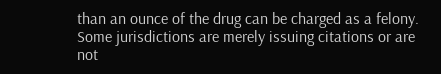than an ounce of the drug can be charged as a felony. Some jurisdictions are merely issuing citations or are not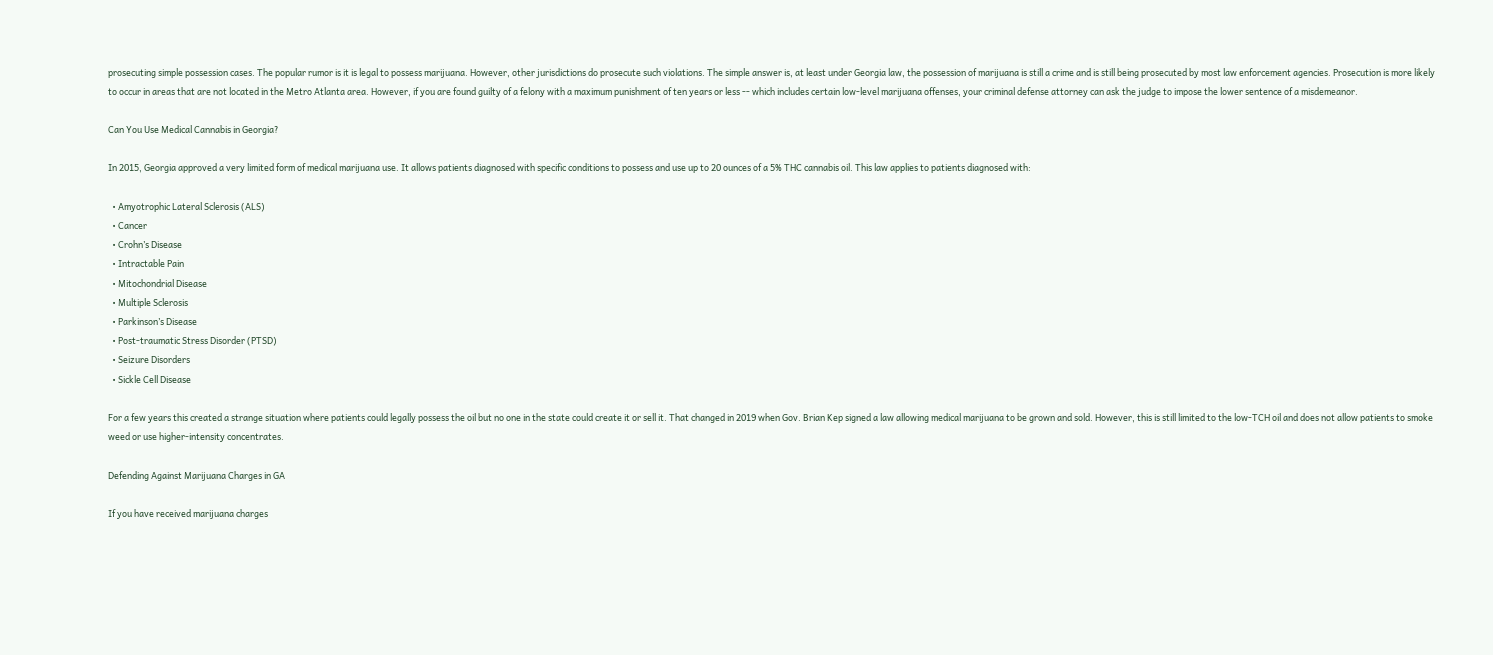prosecuting simple possession cases. The popular rumor is it is legal to possess marijuana. However, other jurisdictions do prosecute such violations. The simple answer is, at least under Georgia law, the possession of marijuana is still a crime and is still being prosecuted by most law enforcement agencies. Prosecution is more likely to occur in areas that are not located in the Metro Atlanta area. However, if you are found guilty of a felony with a maximum punishment of ten years or less -- which includes certain low-level marijuana offenses, your criminal defense attorney can ask the judge to impose the lower sentence of a misdemeanor.

Can You Use Medical Cannabis in Georgia?

In 2015, Georgia approved a very limited form of medical marijuana use. It allows patients diagnosed with specific conditions to possess and use up to 20 ounces of a 5% THC cannabis oil. This law applies to patients diagnosed with:

  • Amyotrophic Lateral Sclerosis (ALS)
  • Cancer
  • Crohn’s Disease
  • Intractable Pain
  • Mitochondrial Disease
  • Multiple Sclerosis
  • Parkinson’s Disease
  • Post-traumatic Stress Disorder (PTSD)
  • Seizure Disorders
  • Sickle Cell Disease

For a few years this created a strange situation where patients could legally possess the oil but no one in the state could create it or sell it. That changed in 2019 when Gov. Brian Kep signed a law allowing medical marijuana to be grown and sold. However, this is still limited to the low-TCH oil and does not allow patients to smoke weed or use higher-intensity concentrates.

Defending Against Marijuana Charges in GA

If you have received marijuana charges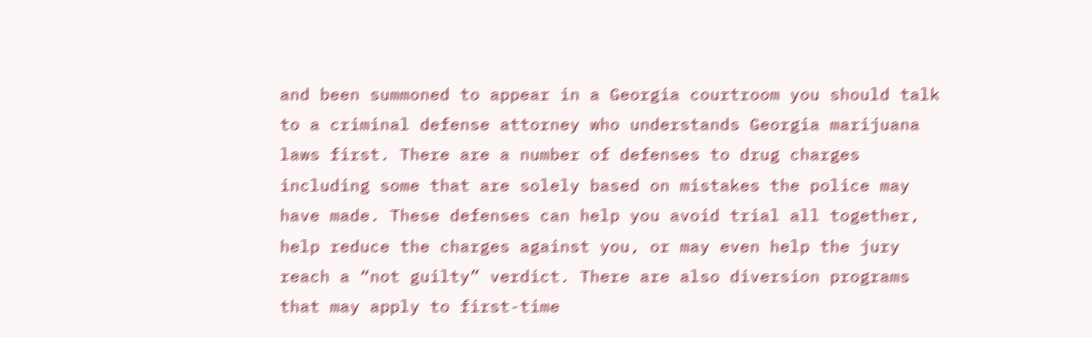and been summoned to appear in a Georgia courtroom you should talk to a criminal defense attorney who understands Georgia marijuana laws first. There are a number of defenses to drug charges including some that are solely based on mistakes the police may have made. These defenses can help you avoid trial all together, help reduce the charges against you, or may even help the jury reach a “not guilty” verdict. There are also diversion programs that may apply to first-time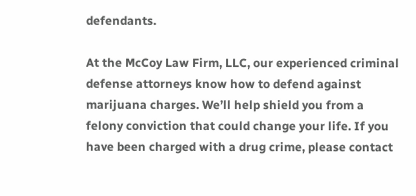defendants.

At the McCoy Law Firm, LLC, our experienced criminal defense attorneys know how to defend against marijuana charges. We’ll help shield you from a felony conviction that could change your life. If you have been charged with a drug crime, please contact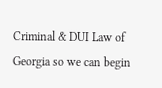Criminal & DUI Law of Georgia so we can begin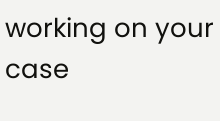working on your case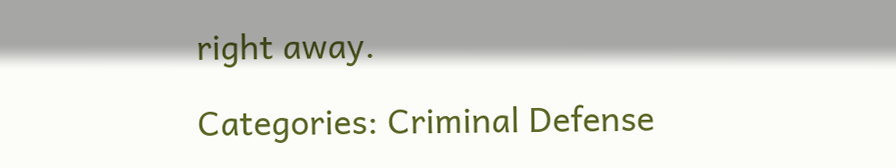right away.

Categories: Criminal Defense